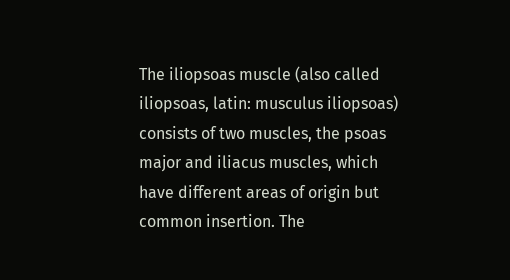The iliopsoas muscle (also called iliopsoas, latin: musculus iliopsoas) consists of two muscles, the psoas major and iliacus muscles, which have different areas of origin but common insertion. The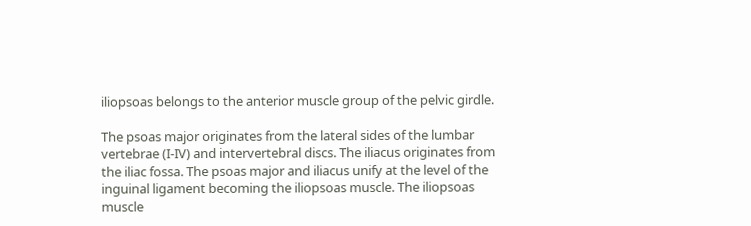iliopsoas belongs to the anterior muscle group of the pelvic girdle.

The psoas major originates from the lateral sides of the lumbar vertebrae (I-IV) and intervertebral discs. The iliacus originates from the iliac fossa. The psoas major and iliacus unify at the level of the inguinal ligament becoming the iliopsoas muscle. The iliopsoas muscle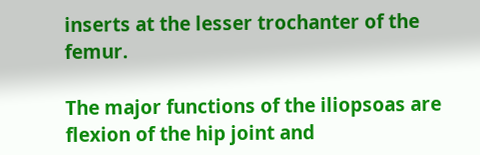inserts at the lesser trochanter of the femur.

The major functions of the iliopsoas are flexion of the hip joint and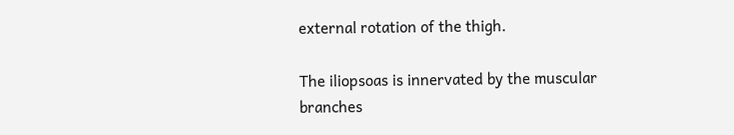external rotation of the thigh.

The iliopsoas is innervated by the muscular branches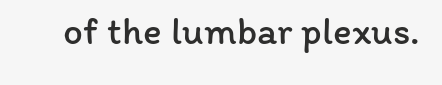of the lumbar plexus.